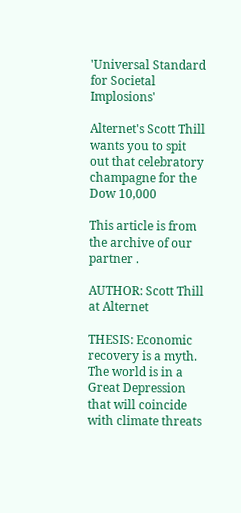'Universal Standard for Societal Implosions'

Alternet's Scott Thill wants you to spit out that celebratory champagne for the Dow 10,000

This article is from the archive of our partner .

AUTHOR: Scott Thill at Alternet

THESIS: Economic recovery is a myth. The world is in a Great Depression that will coincide with climate threats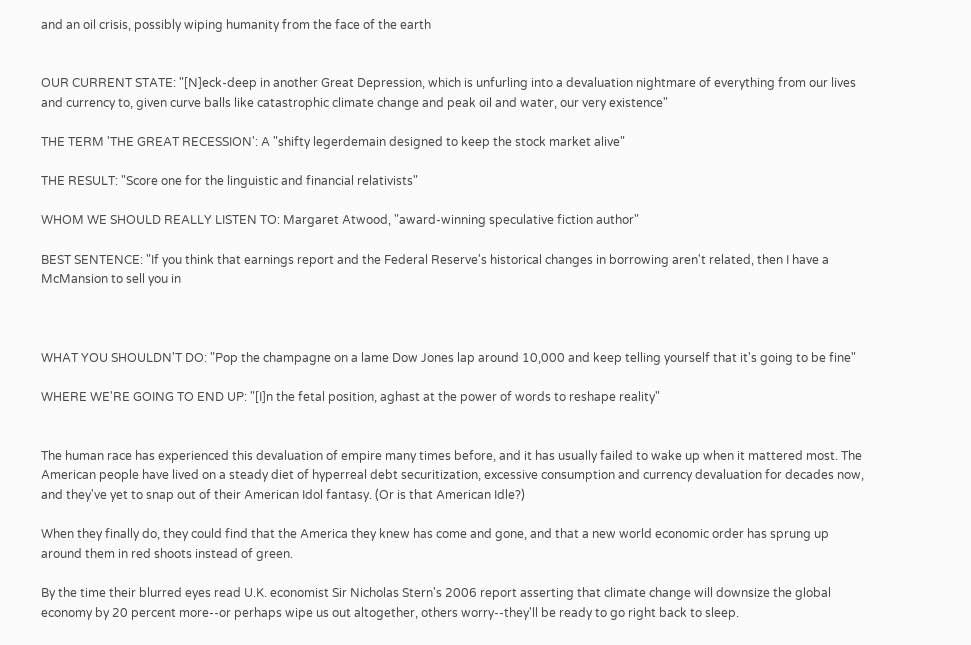and an oil crisis, possibly wiping humanity from the face of the earth


OUR CURRENT STATE: "[N]eck-deep in another Great Depression, which is unfurling into a devaluation nightmare of everything from our lives and currency to, given curve balls like catastrophic climate change and peak oil and water, our very existence"

THE TERM 'THE GREAT RECESSION': A "shifty legerdemain designed to keep the stock market alive"

THE RESULT: "Score one for the linguistic and financial relativists"

WHOM WE SHOULD REALLY LISTEN TO: Margaret Atwood, "award-winning speculative fiction author"

BEST SENTENCE: "If you think that earnings report and the Federal Reserve's historical changes in borrowing aren't related, then I have a McMansion to sell you in



WHAT YOU SHOULDN'T DO: "Pop the champagne on a lame Dow Jones lap around 10,000 and keep telling yourself that it's going to be fine"

WHERE WE'RE GOING TO END UP: "[I]n the fetal position, aghast at the power of words to reshape reality"


The human race has experienced this devaluation of empire many times before, and it has usually failed to wake up when it mattered most. The American people have lived on a steady diet of hyperreal debt securitization, excessive consumption and currency devaluation for decades now, and they've yet to snap out of their American Idol fantasy. (Or is that American Idle?)

When they finally do, they could find that the America they knew has come and gone, and that a new world economic order has sprung up around them in red shoots instead of green.

By the time their blurred eyes read U.K. economist Sir Nicholas Stern's 2006 report asserting that climate change will downsize the global economy by 20 percent more--or perhaps wipe us out altogether, others worry--they'll be ready to go right back to sleep.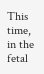This time, in the fetal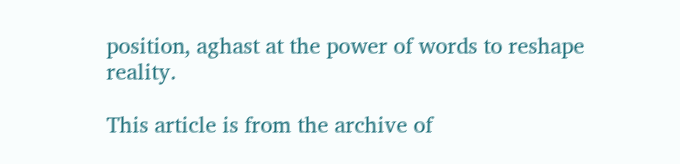position, aghast at the power of words to reshape reality.

This article is from the archive of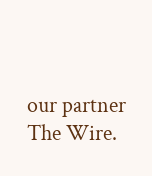our partner The Wire.